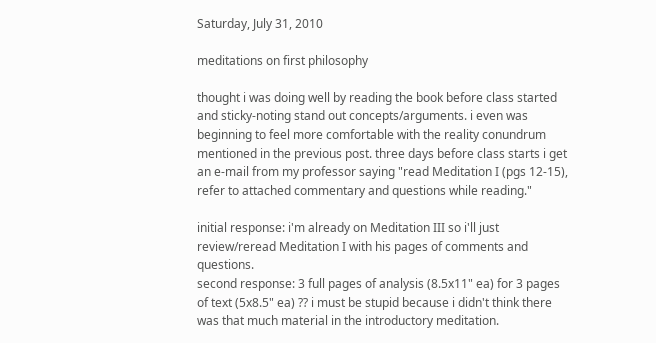Saturday, July 31, 2010

meditations on first philosophy

thought i was doing well by reading the book before class started and sticky-noting stand out concepts/arguments. i even was beginning to feel more comfortable with the reality conundrum mentioned in the previous post. three days before class starts i get an e-mail from my professor saying "read Meditation I (pgs 12-15), refer to attached commentary and questions while reading."

initial response: i'm already on Meditation III so i'll just review/reread Meditation I with his pages of comments and questions.
second response: 3 full pages of analysis (8.5x11" ea) for 3 pages of text (5x8.5" ea) ?? i must be stupid because i didn't think there was that much material in the introductory meditation.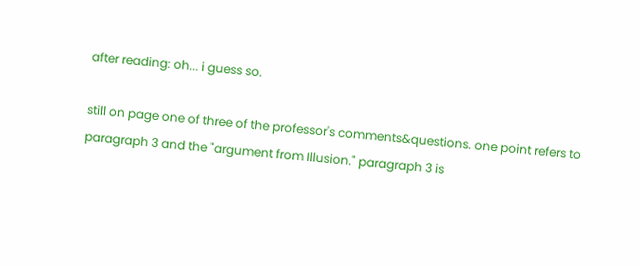after reading: oh... i guess so.

still on page one of three of the professor's comments&questions. one point refers to paragraph 3 and the "argument from Illusion." paragraph 3 is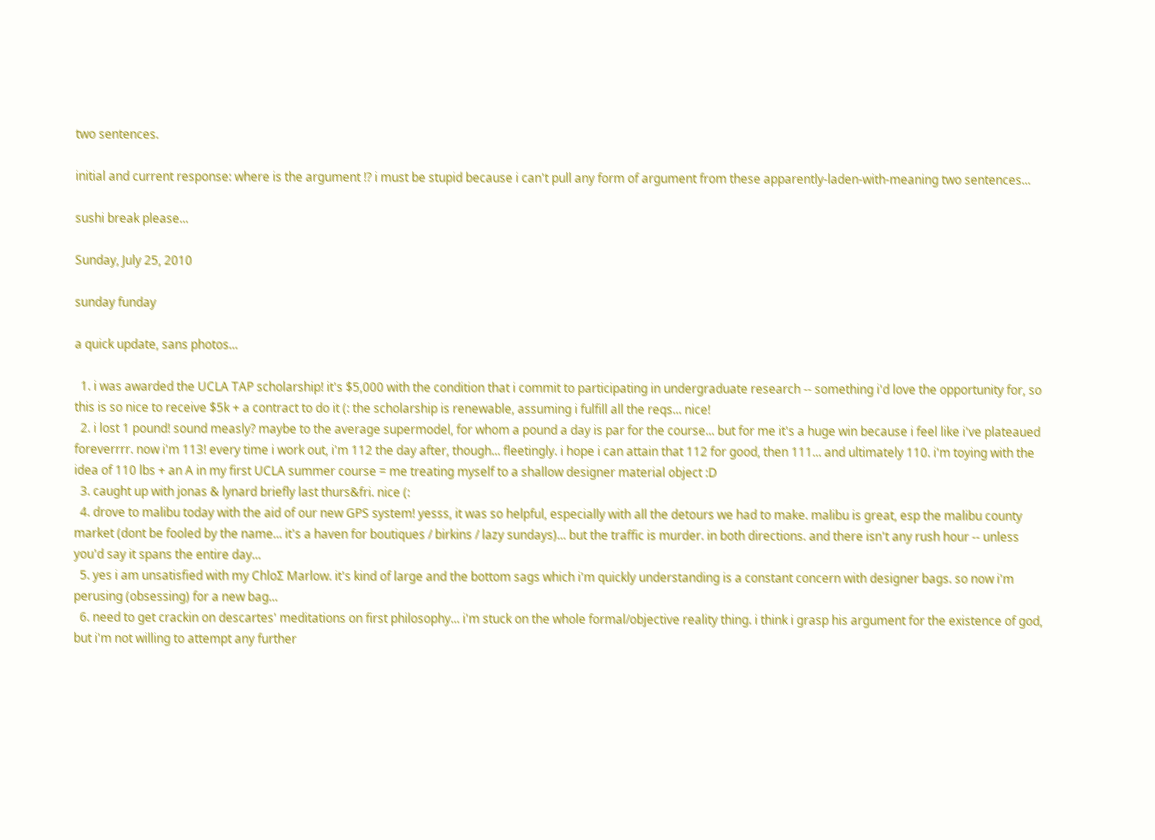two sentences.

initial and current response: where is the argument !? i must be stupid because i can't pull any form of argument from these apparently-laden-with-meaning two sentences...

sushi break please...

Sunday, July 25, 2010

sunday funday

a quick update, sans photos...

  1. i was awarded the UCLA TAP scholarship! it's $5,000 with the condition that i commit to participating in undergraduate research -- something i'd love the opportunity for, so this is so nice to receive $5k + a contract to do it (: the scholarship is renewable, assuming i fulfill all the reqs... nice!
  2. i lost 1 pound! sound measly? maybe to the average supermodel, for whom a pound a day is par for the course... but for me it's a huge win because i feel like i've plateaued foreverrrr. now i'm 113! every time i work out, i'm 112 the day after, though... fleetingly. i hope i can attain that 112 for good, then 111... and ultimately 110. i'm toying with the idea of 110 lbs + an A in my first UCLA summer course = me treating myself to a shallow designer material object :D
  3. caught up with jonas & lynard briefly last thurs&fri. nice (:
  4. drove to malibu today with the aid of our new GPS system! yesss, it was so helpful, especially with all the detours we had to make. malibu is great, esp the malibu county market (dont be fooled by the name... it's a haven for boutiques / birkins / lazy sundays)... but the traffic is murder. in both directions. and there isn't any rush hour -- unless you'd say it spans the entire day...
  5. yes i am unsatisfied with my ChloƩ Marlow. it's kind of large and the bottom sags which i'm quickly understanding is a constant concern with designer bags. so now i'm perusing (obsessing) for a new bag...
  6. need to get crackin on descartes' meditations on first philosophy... i'm stuck on the whole formal/objective reality thing. i think i grasp his argument for the existence of god, but i'm not willing to attempt any further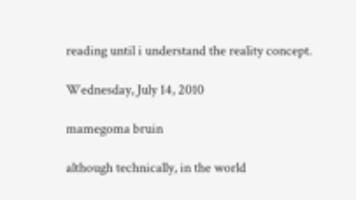reading until i understand the reality concept.

Wednesday, July 14, 2010

mamegoma bruin

although technically, in the world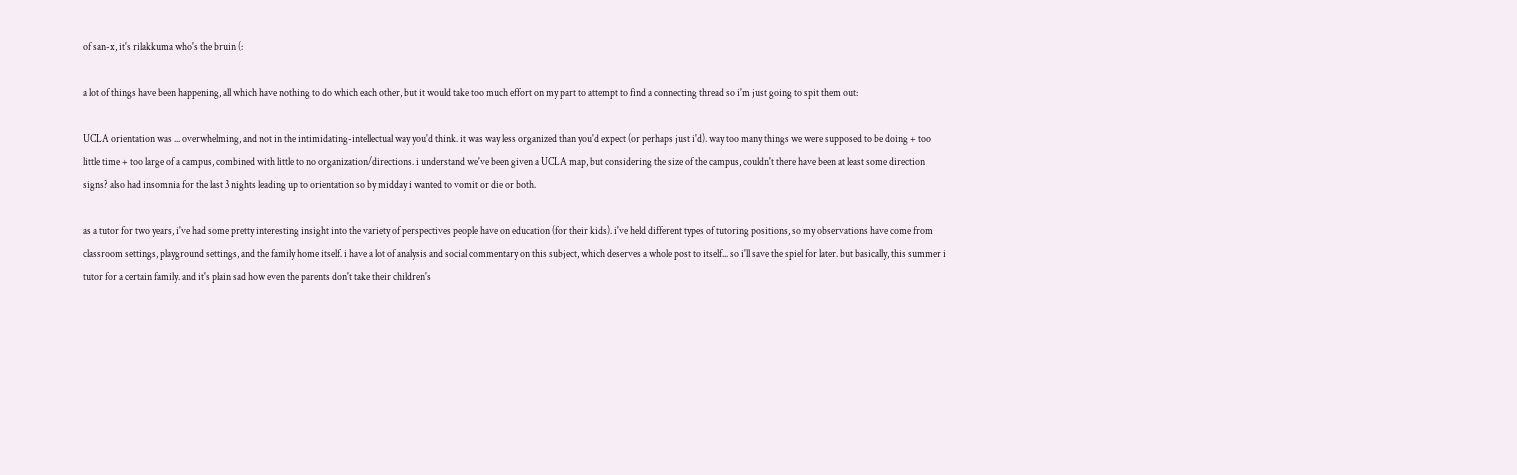of san-x, it's rilakkuma who's the bruin (:

a lot of things have been happening, all which have nothing to do which each other, but it would take too much effort on my part to attempt to find a connecting thread so i'm just going to spit them out:

UCLA orientation was ... overwhelming, and not in the intimidating-intellectual way you'd think. it was way less organized than you'd expect (or perhaps just i'd). way too many things we were supposed to be doing + too little time + too large of a campus, combined with little to no organization/directions. i understand we've been given a UCLA map, but considering the size of the campus, couldn't there have been at least some direction signs? also had insomnia for the last 3 nights leading up to orientation so by midday i wanted to vomit or die or both.

as a tutor for two years, i've had some pretty interesting insight into the variety of perspectives people have on education (for their kids). i've held different types of tutoring positions, so my observations have come from classroom settings, playground settings, and the family home itself. i have a lot of analysis and social commentary on this subject, which deserves a whole post to itself... so i'll save the spiel for later. but basically, this summer i tutor for a certain family. and it's plain sad how even the parents don't take their children's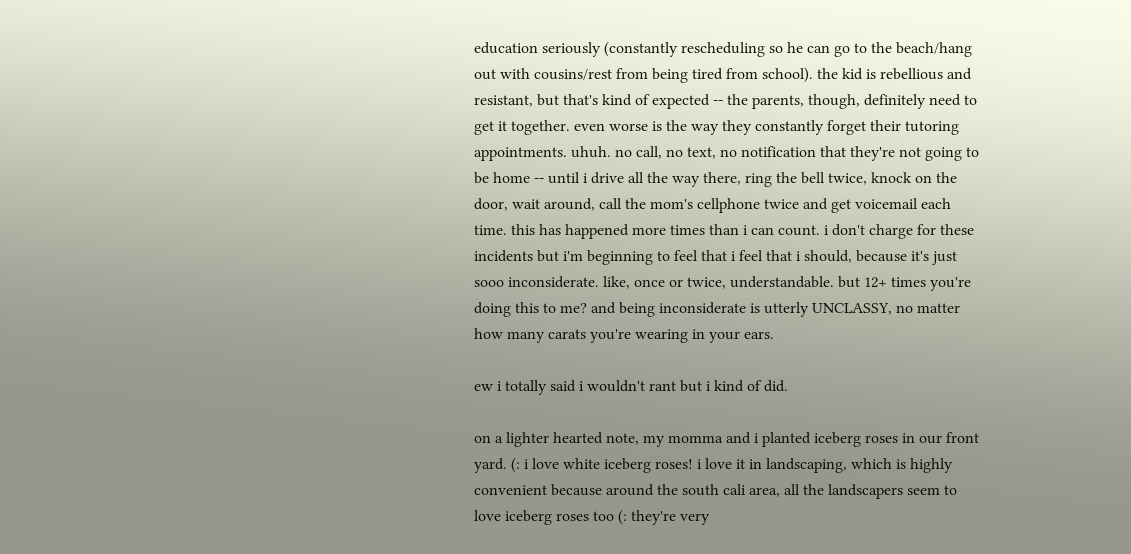education seriously (constantly rescheduling so he can go to the beach/hang out with cousins/rest from being tired from school). the kid is rebellious and resistant, but that's kind of expected -- the parents, though, definitely need to get it together. even worse is the way they constantly forget their tutoring appointments. uhuh. no call, no text, no notification that they're not going to be home -- until i drive all the way there, ring the bell twice, knock on the door, wait around, call the mom's cellphone twice and get voicemail each time. this has happened more times than i can count. i don't charge for these incidents but i'm beginning to feel that i feel that i should, because it's just sooo inconsiderate. like, once or twice, understandable. but 12+ times you're doing this to me? and being inconsiderate is utterly UNCLASSY, no matter how many carats you're wearing in your ears.

ew i totally said i wouldn't rant but i kind of did.

on a lighter hearted note, my momma and i planted iceberg roses in our front yard. (: i love white iceberg roses! i love it in landscaping, which is highly convenient because around the south cali area, all the landscapers seem to love iceberg roses too (: they're very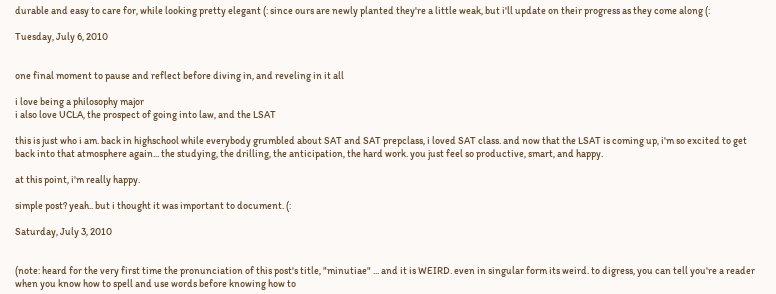durable and easy to care for, while looking pretty elegant (: since ours are newly planted they're a little weak, but i'll update on their progress as they come along (:

Tuesday, July 6, 2010


one final moment to pause and reflect before diving in, and reveling in it all

i love being a philosophy major
i also love UCLA, the prospect of going into law, and the LSAT

this is just who i am. back in highschool while everybody grumbled about SAT and SAT prepclass, i loved SAT class. and now that the LSAT is coming up, i'm so excited to get back into that atmosphere again... the studying, the drilling, the anticipation, the hard work. you just feel so productive, smart, and happy.

at this point, i'm really happy.

simple post? yeah.. but i thought it was important to document. (:

Saturday, July 3, 2010


(note: heard for the very first time the pronunciation of this post's title, "minutiae" ... and it is WEIRD. even in singular form its weird. to digress, you can tell you're a reader when you know how to spell and use words before knowing how to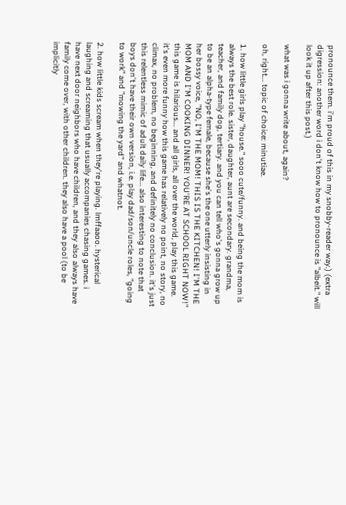pronounce them. i'm proud of this in my snobby-reader way.) (extra digression: another word i don't know how to pronounce is "albeit." will look it up after this post.)

what was i gonna write about, again?

oh, right... topic of choice: minutiae.

1. how little girls play "house." sooo cute/funny. and being the mom is always the best role. sister, daughter, aunt are secondary. grandma, teacher, and family dog, tertiary. and you can tell who's gonna grow up to be an alpha-type female, because she's the one utterly insisting in her bossy voice, "NO, I'M THE MOM! THIS IS THE KITCHEN! I'M THE MOM AND I'M COOKING DINNER! YOU'RE AT SCHOOL RIGHT NOW!" this game is hilarious... and all girls, all over the world, play this game. it's even more funny how this game has relatively no point, no story, no climax, no problem, no beginning, and definitely no conclusion. it's just this relentless mimic of adult daily life... also interesting to note that boys don't have their own version, i.e. play dad/son/uncle roles, "going to work" and "mowing the yard" and whatnot.

2. how little kids scream when they're playing. lmffaaoo. hysterical laughing and screaming that usually accompanies chasing games. i have next door neighbors who have children, and they also always have family come over, with other children. they also have a pool (to be implicitly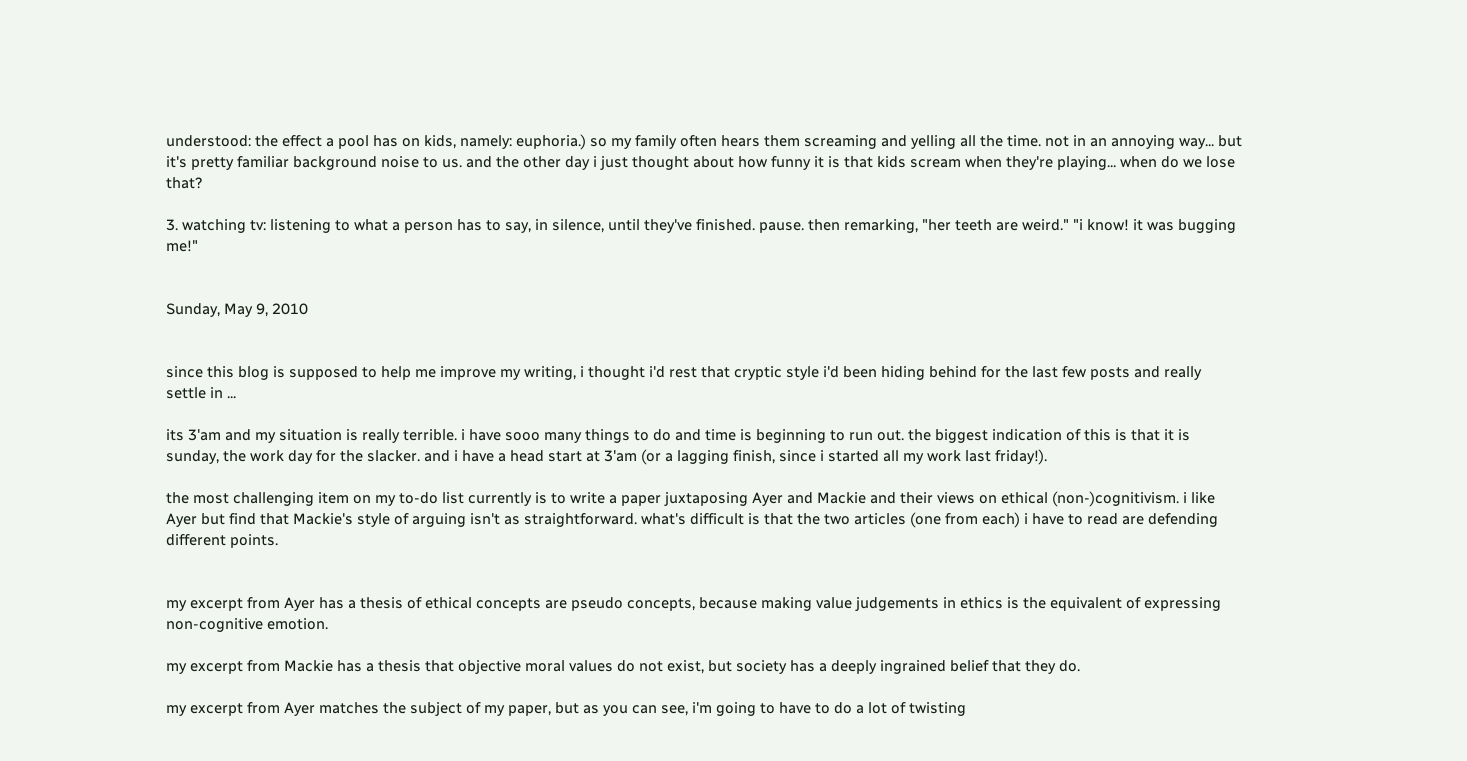understood: the effect a pool has on kids, namely: euphoria.) so my family often hears them screaming and yelling all the time. not in an annoying way... but it's pretty familiar background noise to us. and the other day i just thought about how funny it is that kids scream when they're playing... when do we lose that?

3. watching tv: listening to what a person has to say, in silence, until they've finished. pause. then remarking, "her teeth are weird." "i know! it was bugging me!"


Sunday, May 9, 2010


since this blog is supposed to help me improve my writing, i thought i'd rest that cryptic style i'd been hiding behind for the last few posts and really settle in ...

its 3'am and my situation is really terrible. i have sooo many things to do and time is beginning to run out. the biggest indication of this is that it is sunday, the work day for the slacker. and i have a head start at 3'am (or a lagging finish, since i started all my work last friday!).

the most challenging item on my to-do list currently is to write a paper juxtaposing Ayer and Mackie and their views on ethical (non-)cognitivism. i like Ayer but find that Mackie's style of arguing isn't as straightforward. what's difficult is that the two articles (one from each) i have to read are defending different points.


my excerpt from Ayer has a thesis of ethical concepts are pseudo concepts, because making value judgements in ethics is the equivalent of expressing non-cognitive emotion.

my excerpt from Mackie has a thesis that objective moral values do not exist, but society has a deeply ingrained belief that they do.

my excerpt from Ayer matches the subject of my paper, but as you can see, i'm going to have to do a lot of twisting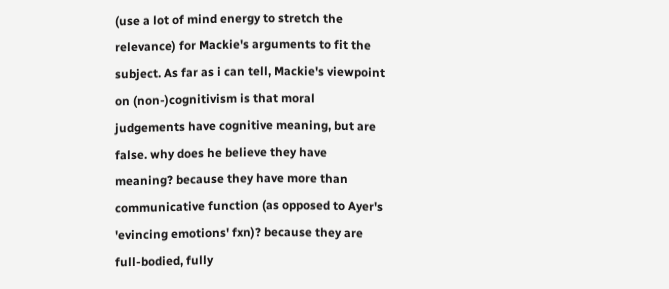(use a lot of mind energy to stretch the relevance) for Mackie's arguments to fit the subject. As far as i can tell, Mackie's viewpoint on (non-)cognitivism is that moral judgements have cognitive meaning, but are false. why does he believe they have meaning? because they have more than communicative function (as opposed to Ayer's 'evincing emotions' fxn)? because they are full-bodied, fully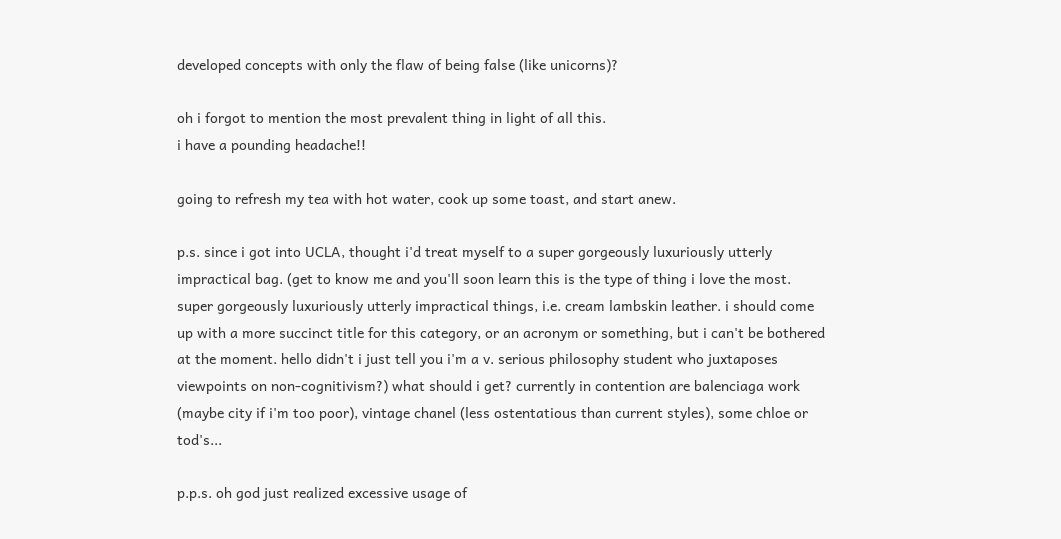developed concepts with only the flaw of being false (like unicorns)?

oh i forgot to mention the most prevalent thing in light of all this.
i have a pounding headache!!

going to refresh my tea with hot water, cook up some toast, and start anew.

p.s. since i got into UCLA, thought i'd treat myself to a super gorgeously luxuriously utterly impractical bag. (get to know me and you'll soon learn this is the type of thing i love the most. super gorgeously luxuriously utterly impractical things, i.e. cream lambskin leather. i should come up with a more succinct title for this category, or an acronym or something, but i can't be bothered at the moment. hello didn't i just tell you i'm a v. serious philosophy student who juxtaposes viewpoints on non-cognitivism?) what should i get? currently in contention are balenciaga work (maybe city if i'm too poor), vintage chanel (less ostentatious than current styles), some chloe or tod's...

p.p.s. oh god just realized excessive usage of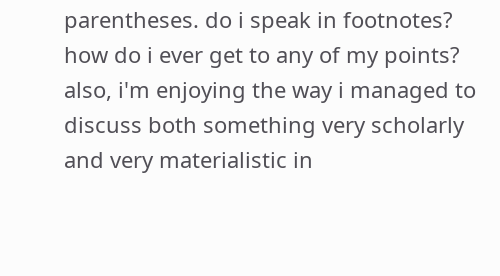parentheses. do i speak in footnotes? how do i ever get to any of my points? also, i'm enjoying the way i managed to discuss both something very scholarly and very materialistic in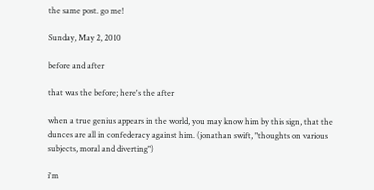the same post. go me!

Sunday, May 2, 2010

before and after

that was the before; here's the after

when a true genius appears in the world, you may know him by this sign, that the dunces are all in confederacy against him. (jonathan swift, "thoughts on various subjects, moral and diverting")

i'm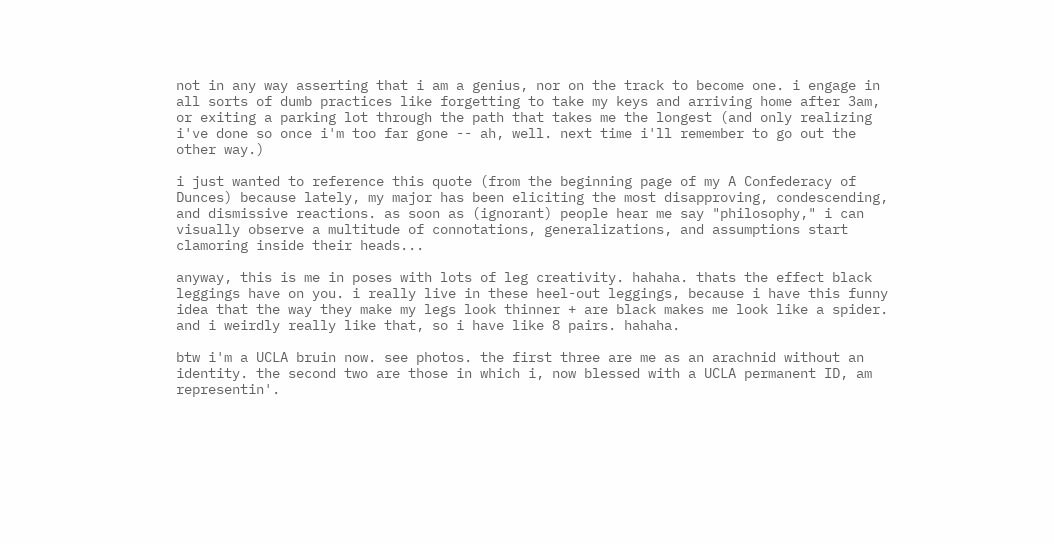not in any way asserting that i am a genius, nor on the track to become one. i engage in all sorts of dumb practices like forgetting to take my keys and arriving home after 3am, or exiting a parking lot through the path that takes me the longest (and only realizing i've done so once i'm too far gone -- ah, well. next time i'll remember to go out the other way.)

i just wanted to reference this quote (from the beginning page of my A Confederacy of Dunces) because lately, my major has been eliciting the most disapproving, condescending, and dismissive reactions. as soon as (ignorant) people hear me say "philosophy," i can visually observe a multitude of connotations, generalizations, and assumptions start clamoring inside their heads...

anyway, this is me in poses with lots of leg creativity. hahaha. thats the effect black leggings have on you. i really live in these heel-out leggings, because i have this funny idea that the way they make my legs look thinner + are black makes me look like a spider. and i weirdly really like that, so i have like 8 pairs. hahaha.

btw i'm a UCLA bruin now. see photos. the first three are me as an arachnid without an identity. the second two are those in which i, now blessed with a UCLA permanent ID, am representin'.